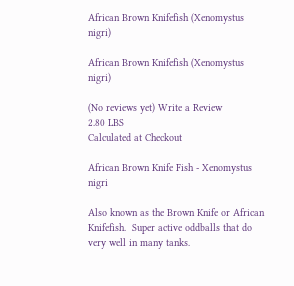African Brown Knifefish (Xenomystus nigri)

African Brown Knifefish (Xenomystus nigri)

(No reviews yet) Write a Review
2.80 LBS
Calculated at Checkout

African Brown Knife Fish - Xenomystus nigri

Also known as the Brown Knife or African Knifefish.  Super active oddballs that do very well in many tanks.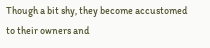Though a bit shy, they become accustomed to their owners and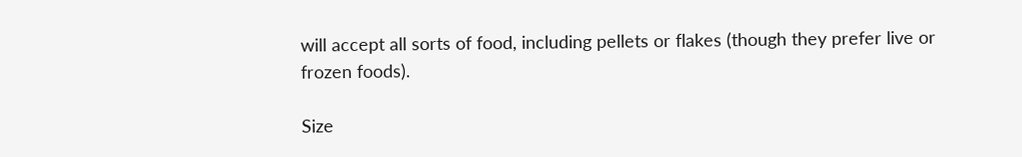will accept all sorts of food, including pellets or flakes (though they prefer live or frozen foods).

Size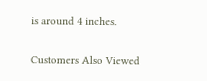is around 4 inches.

Customers Also Viewed